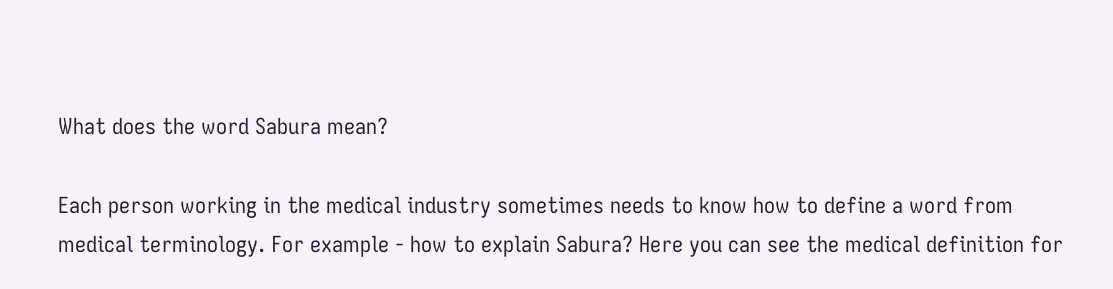What does the word Sabura mean?

Each person working in the medical industry sometimes needs to know how to define a word from medical terminology. For example - how to explain Sabura? Here you can see the medical definition for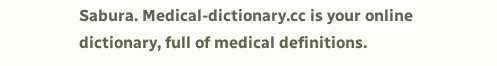Sabura. Medical-dictionary.cc is your online dictionary, full of medical definitions.